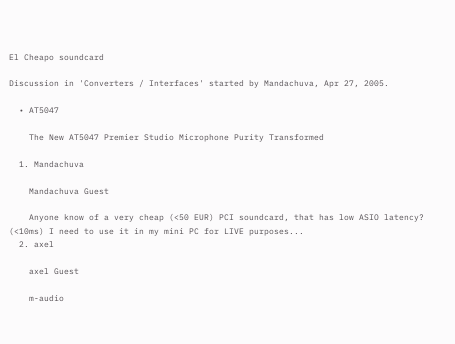El Cheapo soundcard

Discussion in 'Converters / Interfaces' started by Mandachuva, Apr 27, 2005.

  • AT5047

    The New AT5047 Premier Studio Microphone Purity Transformed

  1. Mandachuva

    Mandachuva Guest

    Anyone know of a very cheap (<50 EUR) PCI soundcard, that has low ASIO latency? (<10ms) I need to use it in my mini PC for LIVE purposes...
  2. axel

    axel Guest

    m-audio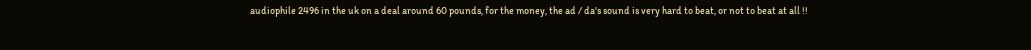audiophile 2496 in the uk on a deal around 60 pounds, for the money, the ad / da's sound is very hard to beat, or not to beat at all !!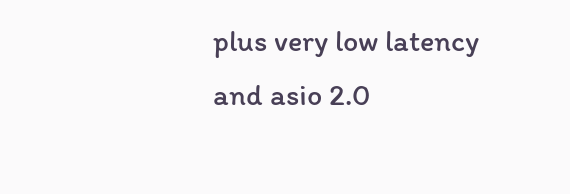plus very low latency and asio 2.0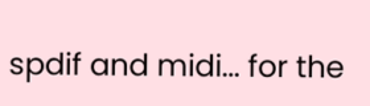spdif and midi... for the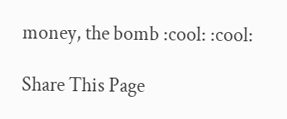money, the bomb :cool: :cool:

Share This Page